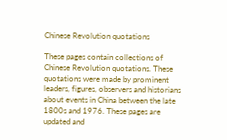Chinese Revolution quotations

These pages contain collections of Chinese Revolution quotations. These quotations were made by prominent leaders, figures, observers and historians about events in China between the late 1800s and 1976. These pages are updated and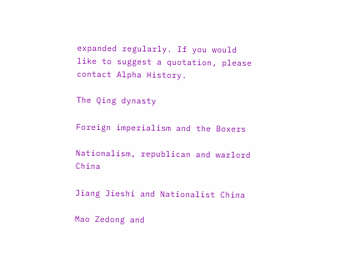expanded regularly. If you would like to suggest a quotation, please contact Alpha History.

The Qing dynasty

Foreign imperialism and the Boxers

Nationalism, republican and warlord China

Jiang Jieshi and Nationalist China

Mao Zedong and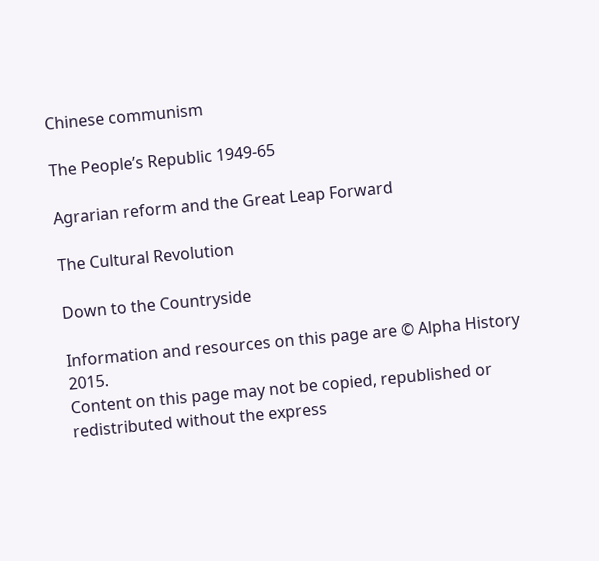Chinese communism

The People’s Republic 1949-65

Agrarian reform and the Great Leap Forward

The Cultural Revolution

Down to the Countryside

Information and resources on this page are © Alpha History 2015.
Content on this page may not be copied, republished or redistributed without the express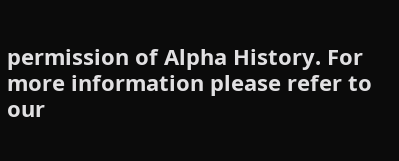permission of Alpha History. For more information please refer to our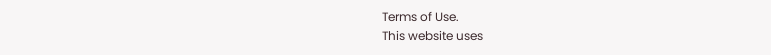Terms of Use.
This website uses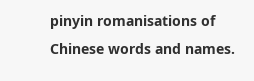pinyin romanisations of Chinese words and names.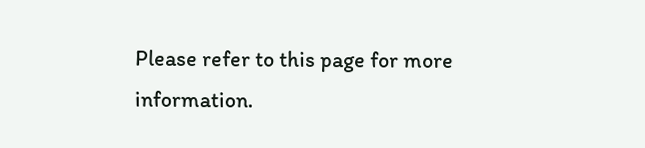Please refer to this page for more information.